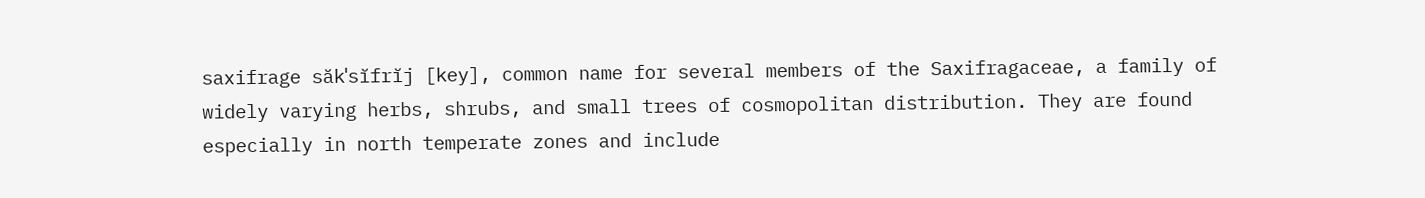saxifrage săkˈsĭfrĭj [key], common name for several members of the Saxifragaceae, a family of widely varying herbs, shrubs, and small trees of cosmopolitan distribution. They are found especially in north temperate zones and include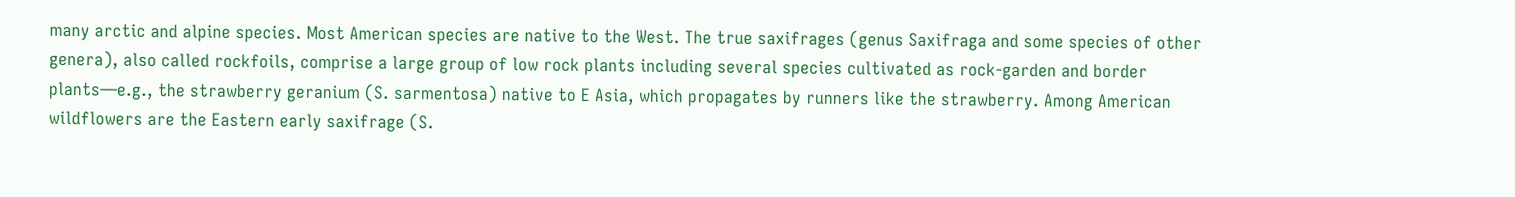many arctic and alpine species. Most American species are native to the West. The true saxifrages (genus Saxifraga and some species of other genera), also called rockfoils, comprise a large group of low rock plants including several species cultivated as rock-garden and border plants—e.g., the strawberry geranium (S. sarmentosa) native to E Asia, which propagates by runners like the strawberry. Among American wildflowers are the Eastern early saxifrage (S.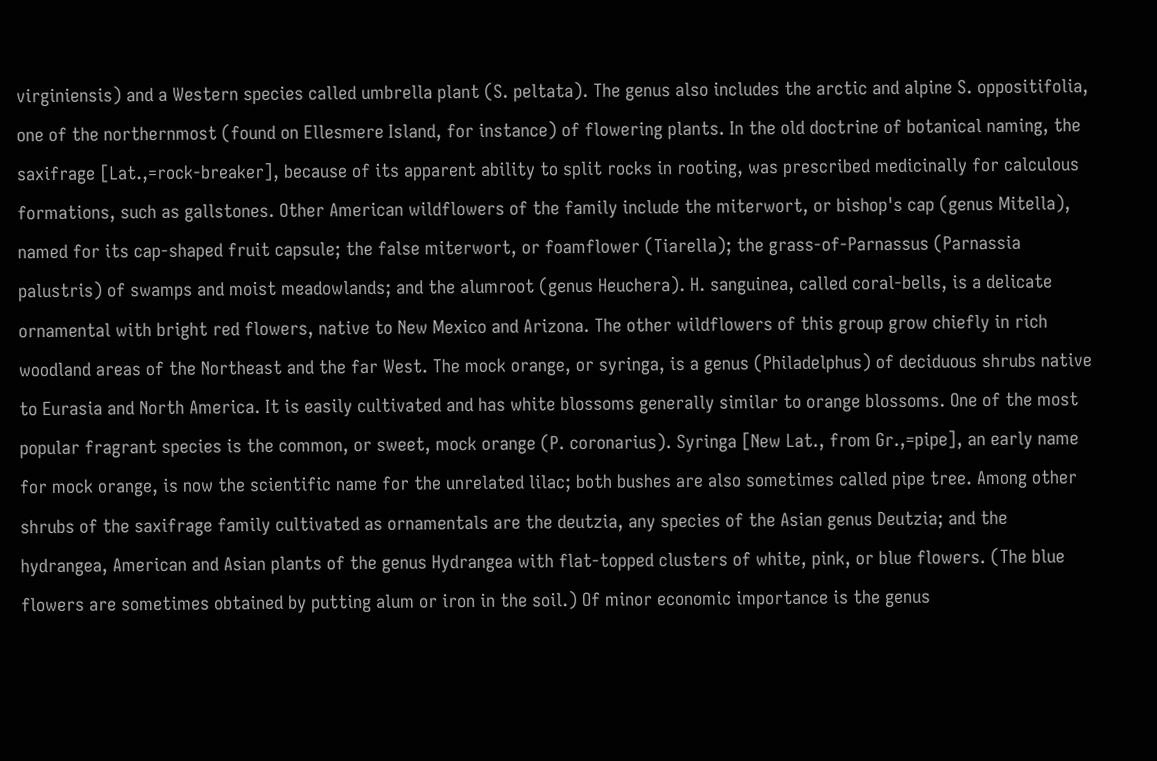virginiensis) and a Western species called umbrella plant (S. peltata). The genus also includes the arctic and alpine S. oppositifolia, one of the northernmost (found on Ellesmere Island, for instance) of flowering plants. In the old doctrine of botanical naming, the saxifrage [Lat.,=rock-breaker], because of its apparent ability to split rocks in rooting, was prescribed medicinally for calculous formations, such as gallstones. Other American wildflowers of the family include the miterwort, or bishop's cap (genus Mitella), named for its cap-shaped fruit capsule; the false miterwort, or foamflower (Tiarella); the grass-of-Parnassus (Parnassia palustris) of swamps and moist meadowlands; and the alumroot (genus Heuchera). H. sanguinea, called coral-bells, is a delicate ornamental with bright red flowers, native to New Mexico and Arizona. The other wildflowers of this group grow chiefly in rich woodland areas of the Northeast and the far West. The mock orange, or syringa, is a genus (Philadelphus) of deciduous shrubs native to Eurasia and North America. It is easily cultivated and has white blossoms generally similar to orange blossoms. One of the most popular fragrant species is the common, or sweet, mock orange (P. coronarius). Syringa [New Lat., from Gr.,=pipe], an early name for mock orange, is now the scientific name for the unrelated lilac; both bushes are also sometimes called pipe tree. Among other shrubs of the saxifrage family cultivated as ornamentals are the deutzia, any species of the Asian genus Deutzia; and the hydrangea, American and Asian plants of the genus Hydrangea with flat-topped clusters of white, pink, or blue flowers. (The blue flowers are sometimes obtained by putting alum or iron in the soil.) Of minor economic importance is the genus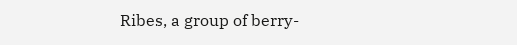Ribes, a group of berry-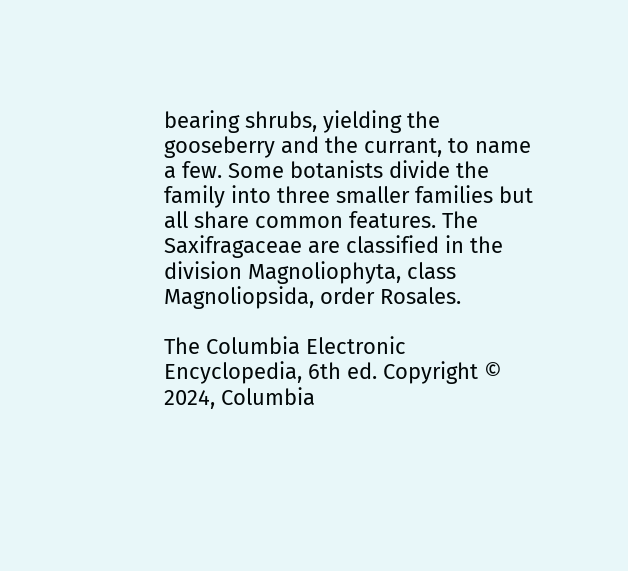bearing shrubs, yielding the gooseberry and the currant, to name a few. Some botanists divide the family into three smaller families but all share common features. The Saxifragaceae are classified in the division Magnoliophyta, class Magnoliopsida, order Rosales.

The Columbia Electronic Encyclopedia, 6th ed. Copyright © 2024, Columbia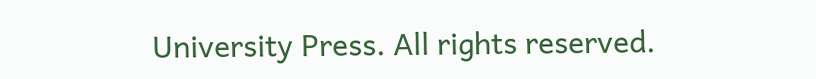University Press. All rights reserved.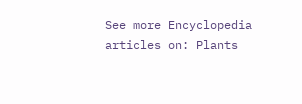See more Encyclopedia articles on: Plants